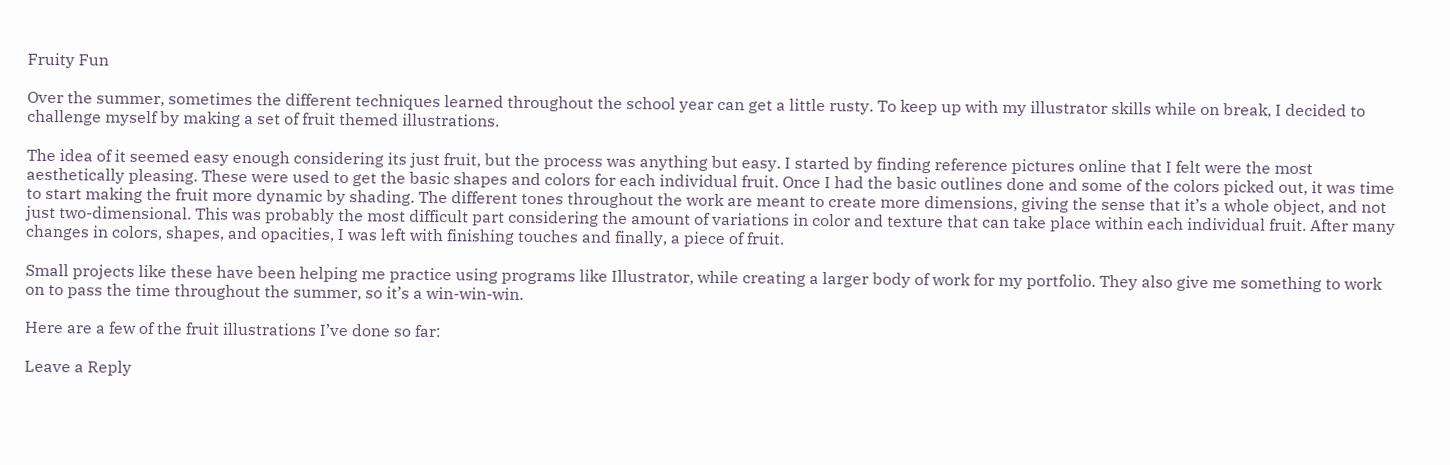Fruity Fun

Over the summer, sometimes the different techniques learned throughout the school year can get a little rusty. To keep up with my illustrator skills while on break, I decided to challenge myself by making a set of fruit themed illustrations.

The idea of it seemed easy enough considering its just fruit, but the process was anything but easy. I started by finding reference pictures online that I felt were the most aesthetically pleasing. These were used to get the basic shapes and colors for each individual fruit. Once I had the basic outlines done and some of the colors picked out, it was time to start making the fruit more dynamic by shading. The different tones throughout the work are meant to create more dimensions, giving the sense that it’s a whole object, and not just two-dimensional. This was probably the most difficult part considering the amount of variations in color and texture that can take place within each individual fruit. After many changes in colors, shapes, and opacities, I was left with finishing touches and finally, a piece of fruit.

Small projects like these have been helping me practice using programs like Illustrator, while creating a larger body of work for my portfolio. They also give me something to work on to pass the time throughout the summer, so it’s a win-win-win.

Here are a few of the fruit illustrations I’ve done so far:

Leave a Reply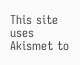This site uses Akismet to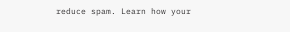reduce spam. Learn how your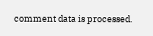comment data is processed.